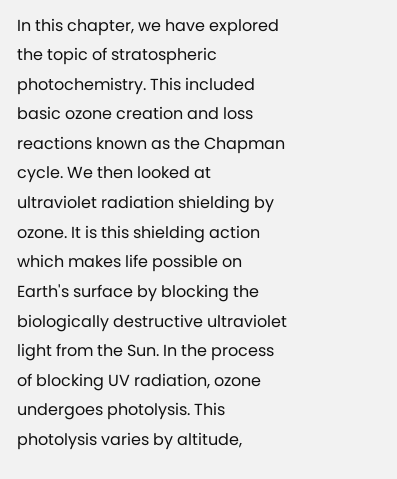In this chapter, we have explored the topic of stratospheric photochemistry. This included basic ozone creation and loss reactions known as the Chapman cycle. We then looked at ultraviolet radiation shielding by ozone. It is this shielding action which makes life possible on Earth's surface by blocking the biologically destructive ultraviolet light from the Sun. In the process of blocking UV radiation, ozone undergoes photolysis. This photolysis varies by altitude,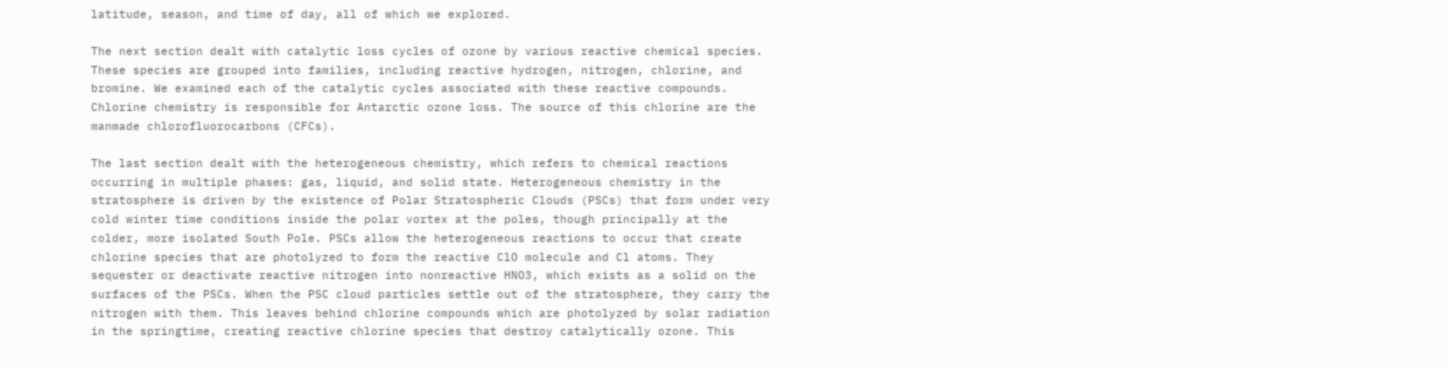latitude, season, and time of day, all of which we explored.

The next section dealt with catalytic loss cycles of ozone by various reactive chemical species. These species are grouped into families, including reactive hydrogen, nitrogen, chlorine, and bromine. We examined each of the catalytic cycles associated with these reactive compounds. Chlorine chemistry is responsible for Antarctic ozone loss. The source of this chlorine are the manmade chlorofluorocarbons (CFCs).

The last section dealt with the heterogeneous chemistry, which refers to chemical reactions occurring in multiple phases: gas, liquid, and solid state. Heterogeneous chemistry in the stratosphere is driven by the existence of Polar Stratospheric Clouds (PSCs) that form under very cold winter time conditions inside the polar vortex at the poles, though principally at the colder, more isolated South Pole. PSCs allow the heterogeneous reactions to occur that create chlorine species that are photolyzed to form the reactive ClO molecule and Cl atoms. They sequester or deactivate reactive nitrogen into nonreactive HNO3, which exists as a solid on the surfaces of the PSCs. When the PSC cloud particles settle out of the stratosphere, they carry the nitrogen with them. This leaves behind chlorine compounds which are photolyzed by solar radiation in the springtime, creating reactive chlorine species that destroy catalytically ozone. This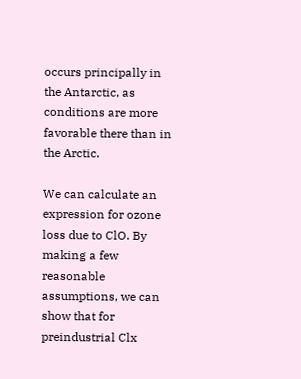occurs principally in the Antarctic, as conditions are more favorable there than in the Arctic.

We can calculate an expression for ozone loss due to ClO. By making a few reasonable assumptions, we can show that for preindustrial Clx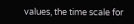values, the time scale for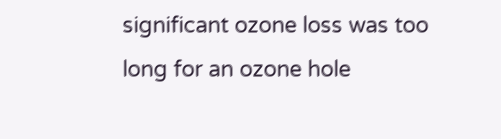significant ozone loss was too long for an ozone hole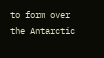to form over the Antarctic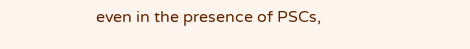even in the presence of PSCs,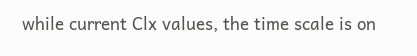while current Clx values, the time scale is on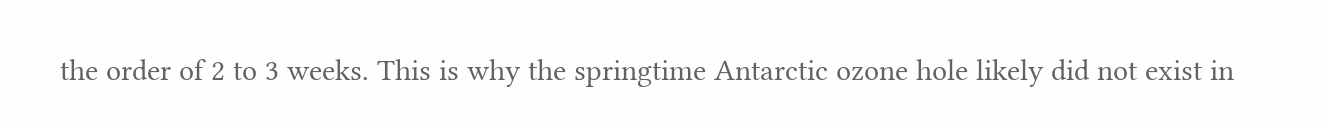the order of 2 to 3 weeks. This is why the springtime Antarctic ozone hole likely did not exist in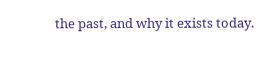the past, and why it exists today.